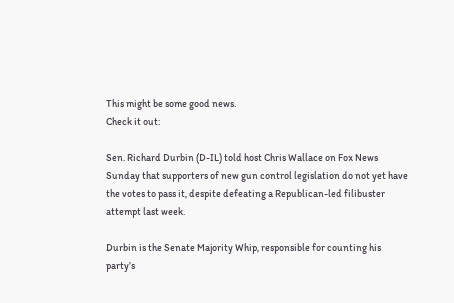This might be some good news.
Check it out:

Sen. Richard Durbin (D-IL) told host Chris Wallace on Fox News Sunday that supporters of new gun control legislation do not yet have the votes to pass it, despite defeating a Republican-led filibuster attempt last week.

Durbin is the Senate Majority Whip, responsible for counting his party’s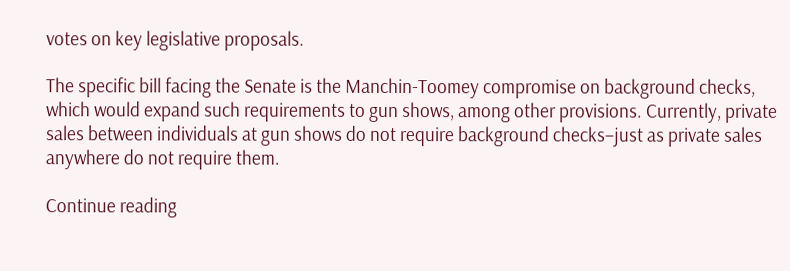votes on key legislative proposals.

The specific bill facing the Senate is the Manchin-Toomey compromise on background checks, which would expand such requirements to gun shows, among other provisions. Currently, private sales between individuals at gun shows do not require background checks–just as private sales anywhere do not require them.

Continue reading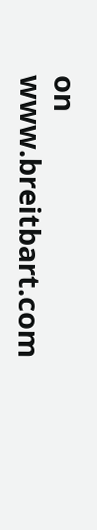on www.breitbart.com